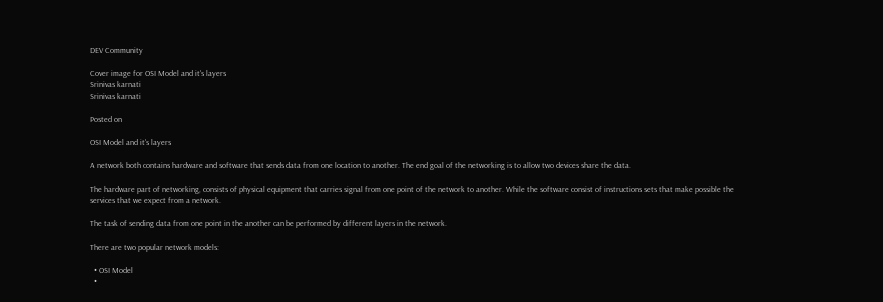DEV Community

Cover image for OSI Model and it's layers
Srinivas karnati
Srinivas karnati

Posted on

OSI Model and it's layers

A network both contains hardware and software that sends data from one location to another. The end goal of the networking is to allow two devices share the data.

The hardware part of networking, consists of physical equipment that carries signal from one point of the network to another. While the software consist of instructions sets that make possible the services that we expect from a network.

The task of sending data from one point in the another can be performed by different layers in the network.

There are two popular network models:

  • OSI Model
  •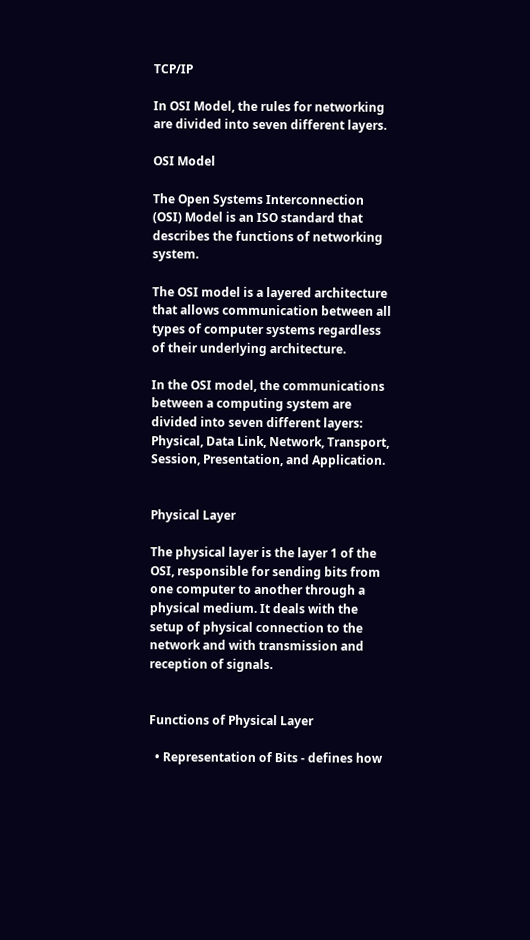TCP/IP

In OSI Model, the rules for networking are divided into seven different layers.

OSI Model

The Open Systems Interconnection (OSI) Model is an ISO standard that describes the functions of networking system.

The OSI model is a layered architecture that allows communication between all types of computer systems regardless of their underlying architecture.

In the OSI model, the communications between a computing system are divided into seven different layers: Physical, Data Link, Network, Transport, Session, Presentation, and Application.


Physical Layer

The physical layer is the layer 1 of the OSI, responsible for sending bits from one computer to another through a physical medium. It deals with the setup of physical connection to the network and with transmission and reception of signals.


Functions of Physical Layer

  • Representation of Bits - defines how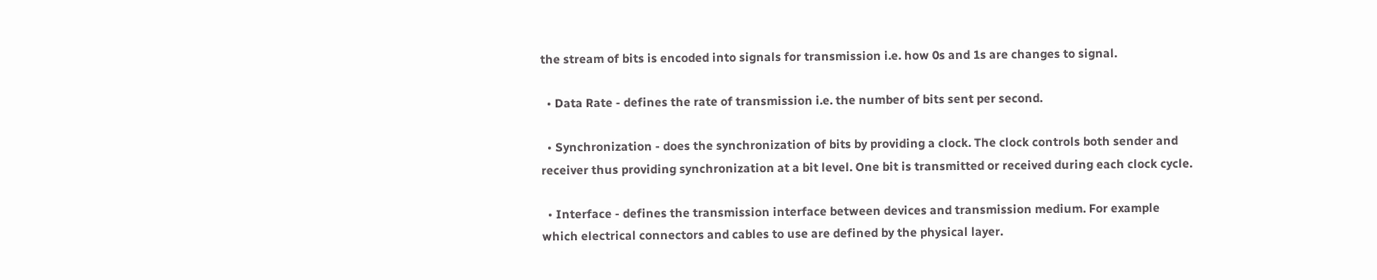the stream of bits is encoded into signals for transmission i.e. how 0s and 1s are changes to signal.

  • Data Rate - defines the rate of transmission i.e. the number of bits sent per second.

  • Synchronization - does the synchronization of bits by providing a clock. The clock controls both sender and receiver thus providing synchronization at a bit level. One bit is transmitted or received during each clock cycle.

  • Interface - defines the transmission interface between devices and transmission medium. For example which electrical connectors and cables to use are defined by the physical layer.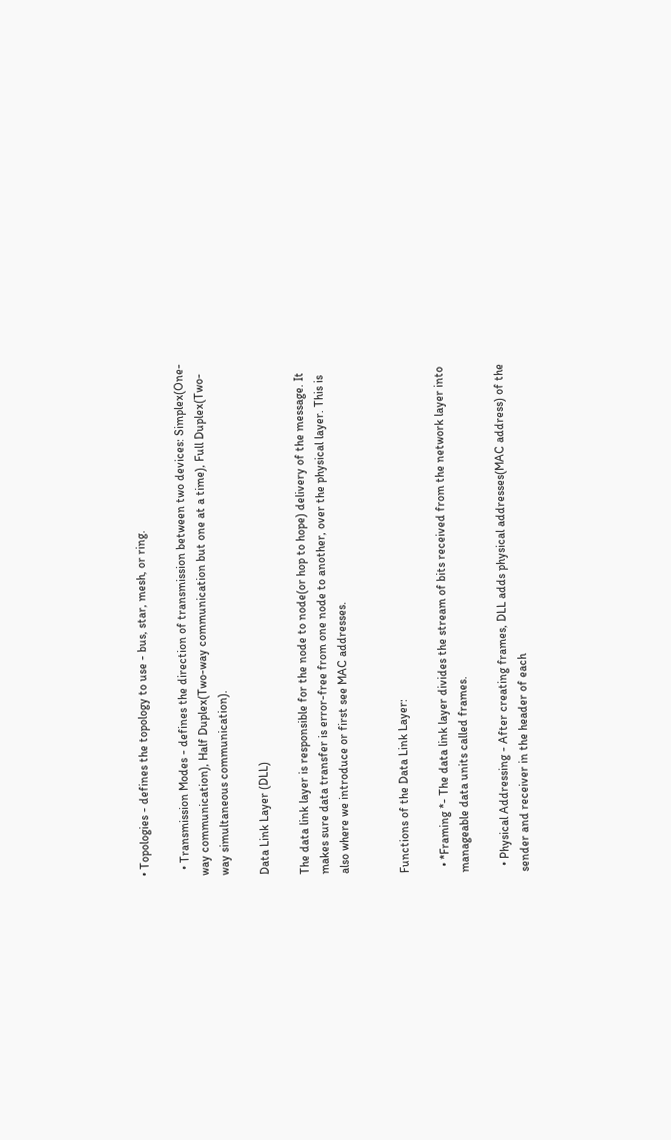• Topologies - defines the topology to use - bus, star, mesh, or ring.

  • Transmission Modes - defines the direction of transmission between two devices: Simplex(One-way communication), Half Duplex(Two-way communication but one at a time), Full Duplex(Two-way simultaneous communication).

Data Link Layer (DLL)

The data link layer is responsible for the node to node(or hop to hope) delivery of the message. It makes sure data transfer is error-free from one node to another, over the physical layer. This is also where we introduce or first see MAC addresses.


Functions of the Data Link Layer:

  • *Framing *- The data link layer divides the stream of bits received from the network layer into manageable data units called frames.

  • Physical Addressing - After creating frames, DLL adds physical addresses(MAC address) of the sender and receiver in the header of each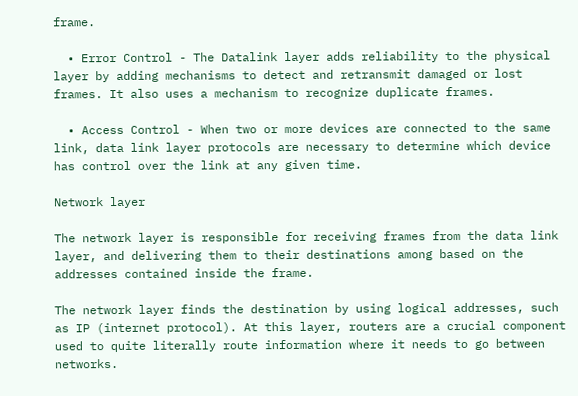frame.

  • Error Control - The Datalink layer adds reliability to the physical layer by adding mechanisms to detect and retransmit damaged or lost frames. It also uses a mechanism to recognize duplicate frames.

  • Access Control - When two or more devices are connected to the same link, data link layer protocols are necessary to determine which device has control over the link at any given time.

Network layer

The network layer is responsible for receiving frames from the data link layer, and delivering them to their destinations among based on the addresses contained inside the frame.

The network layer finds the destination by using logical addresses, such as IP (internet protocol). At this layer, routers are a crucial component used to quite literally route information where it needs to go between networks.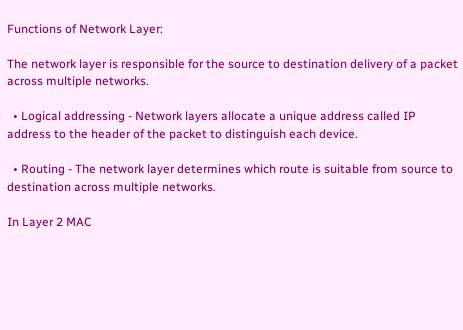Functions of Network Layer:

The network layer is responsible for the source to destination delivery of a packet across multiple networks.

  • Logical addressing - Network layers allocate a unique address called IP address to the header of the packet to distinguish each device.

  • Routing - The network layer determines which route is suitable from source to destination across multiple networks.

In Layer 2 MAC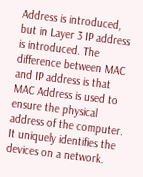Address is introduced, but in Layer 3 IP address is introduced. The difference between MAC and IP address is that MAC Address is used to ensure the physical address of the computer. It uniquely identifies the devices on a network.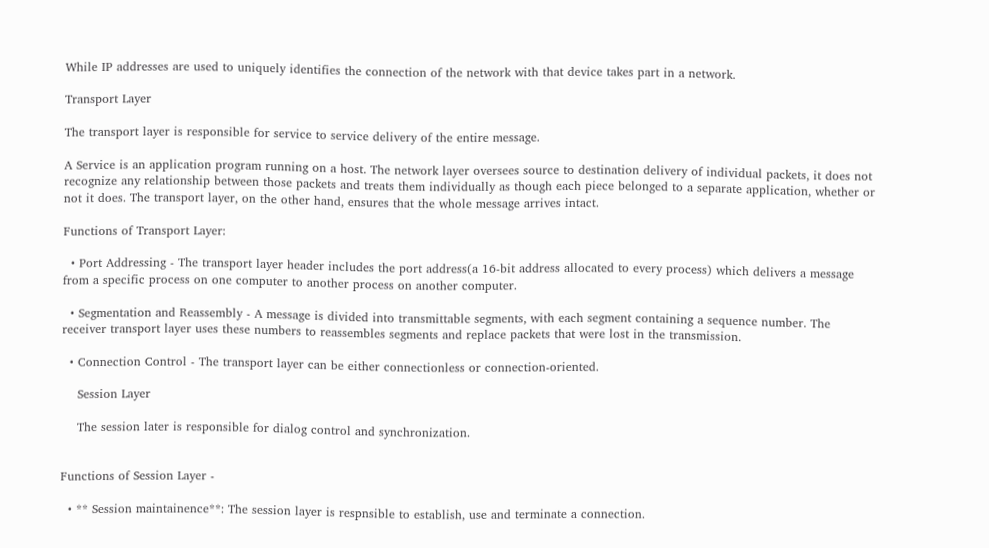While IP addresses are used to uniquely identifies the connection of the network with that device takes part in a network.

Transport Layer

The transport layer is responsible for service to service delivery of the entire message.

A Service is an application program running on a host. The network layer oversees source to destination delivery of individual packets, it does not recognize any relationship between those packets and treats them individually as though each piece belonged to a separate application, whether or not it does. The transport layer, on the other hand, ensures that the whole message arrives intact.

Functions of Transport Layer:

  • Port Addressing - The transport layer header includes the port address(a 16-bit address allocated to every process) which delivers a message from a specific process on one computer to another process on another computer.

  • Segmentation and Reassembly - A message is divided into transmittable segments, with each segment containing a sequence number. The receiver transport layer uses these numbers to reassembles segments and replace packets that were lost in the transmission.

  • Connection Control - The transport layer can be either connectionless or connection-oriented.

    Session Layer

    The session later is responsible for dialog control and synchronization.


Functions of Session Layer -

  • ** Session maintainence**: The session layer is respnsible to establish, use and terminate a connection.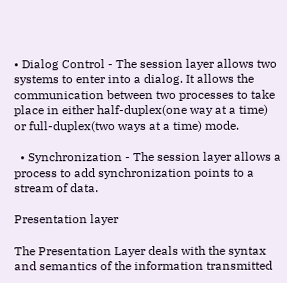• Dialog Control - The session layer allows two systems to enter into a dialog. It allows the communication between two processes to take place in either half-duplex(one way at a time) or full-duplex(two ways at a time) mode.

  • Synchronization - The session layer allows a process to add synchronization points to a stream of data.

Presentation layer

The Presentation Layer deals with the syntax and semantics of the information transmitted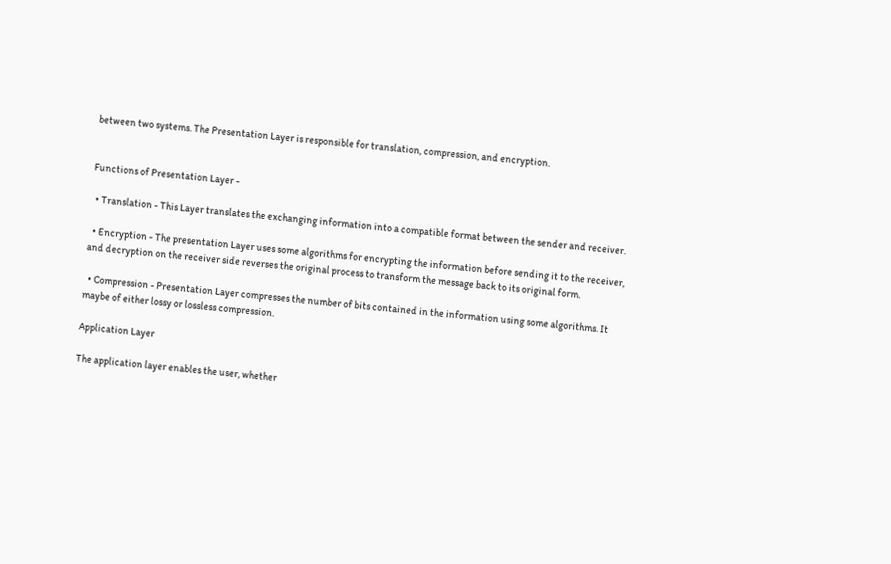between two systems. The Presentation Layer is responsible for translation, compression, and encryption.


Functions of Presentation Layer -

  • Translation - This Layer translates the exchanging information into a compatible format between the sender and receiver.

  • Encryption - The presentation Layer uses some algorithms for encrypting the information before sending it to the receiver, and decryption on the receiver side reverses the original process to transform the message back to its original form.

  • Compression - Presentation Layer compresses the number of bits contained in the information using some algorithms. It maybe of either lossy or lossless compression.

Application Layer

The application layer enables the user, whether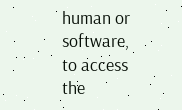human or software, to access the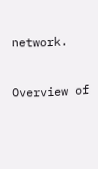network.


Overview of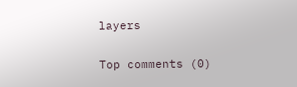layers


Top comments (0)